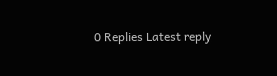0 Replies Latest reply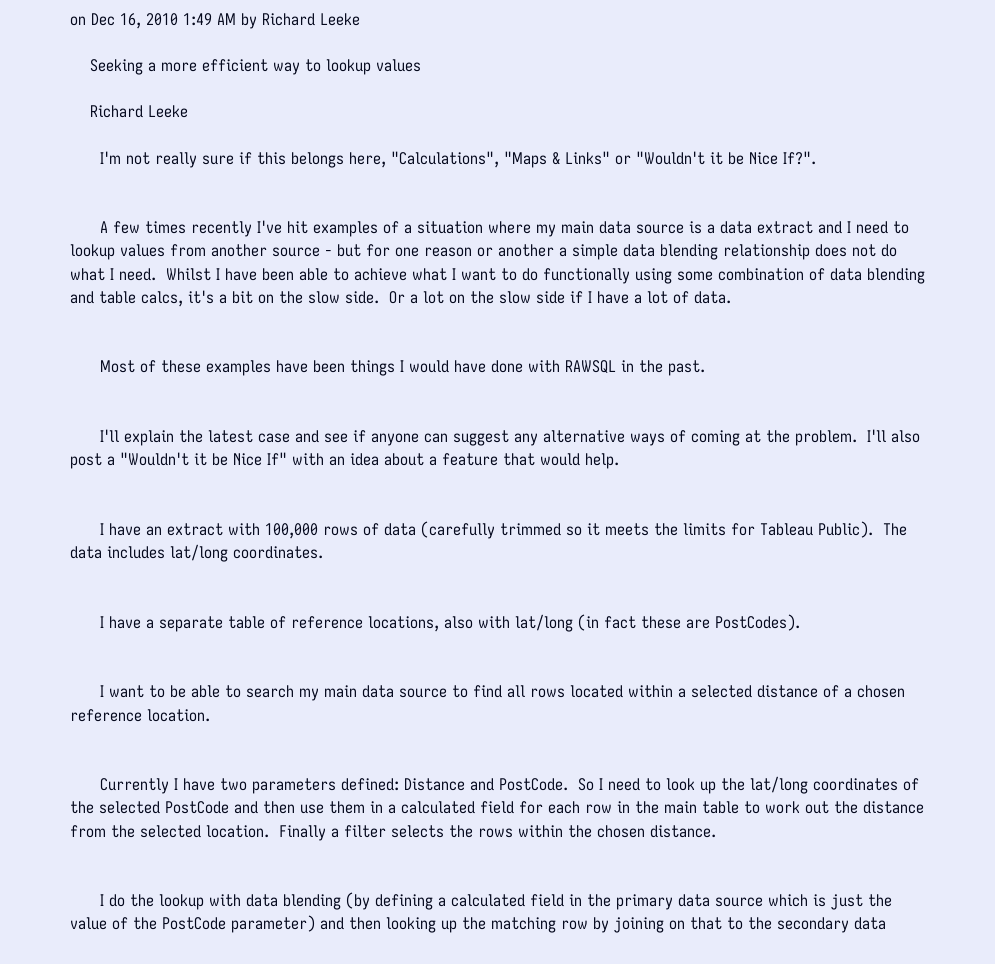on Dec 16, 2010 1:49 AM by Richard Leeke

    Seeking a more efficient way to lookup values

    Richard Leeke

      I'm not really sure if this belongs here, "Calculations", "Maps & Links" or "Wouldn't it be Nice If?".


      A few times recently I've hit examples of a situation where my main data source is a data extract and I need to lookup values from another source - but for one reason or another a simple data blending relationship does not do what I need.  Whilst I have been able to achieve what I want to do functionally using some combination of data blending and table calcs, it's a bit on the slow side.  Or a lot on the slow side if I have a lot of data.


      Most of these examples have been things I would have done with RAWSQL in the past.


      I'll explain the latest case and see if anyone can suggest any alternative ways of coming at the problem.  I'll also post a "Wouldn't it be Nice If" with an idea about a feature that would help.


      I have an extract with 100,000 rows of data (carefully trimmed so it meets the limits for Tableau Public).  The data includes lat/long coordinates.


      I have a separate table of reference locations, also with lat/long (in fact these are PostCodes).


      I want to be able to search my main data source to find all rows located within a selected distance of a chosen reference location.


      Currently I have two parameters defined: Distance and PostCode.  So I need to look up the lat/long coordinates of the selected PostCode and then use them in a calculated field for each row in the main table to work out the distance from the selected location.  Finally a filter selects the rows within the chosen distance.


      I do the lookup with data blending (by defining a calculated field in the primary data source which is just the value of the PostCode parameter) and then looking up the matching row by joining on that to the secondary data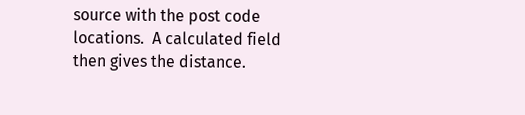source with the post code locations.  A calculated field then gives the distance.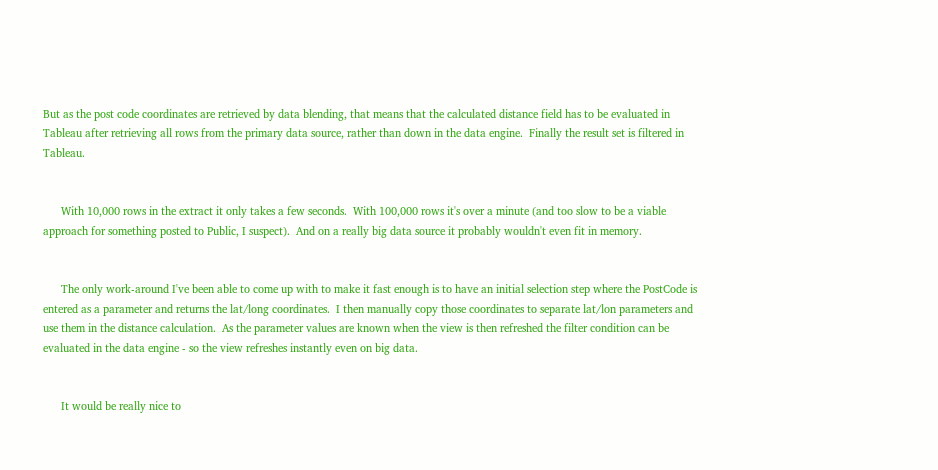But as the post code coordinates are retrieved by data blending, that means that the calculated distance field has to be evaluated in Tableau after retrieving all rows from the primary data source, rather than down in the data engine.  Finally the result set is filtered in Tableau.


      With 10,000 rows in the extract it only takes a few seconds.  With 100,000 rows it's over a minute (and too slow to be a viable approach for something posted to Public, I suspect).  And on a really big data source it probably wouldn't even fit in memory.


      The only work-around I've been able to come up with to make it fast enough is to have an initial selection step where the PostCode is entered as a parameter and returns the lat/long coordinates.  I then manually copy those coordinates to separate lat/lon parameters and use them in the distance calculation.  As the parameter values are known when the view is then refreshed the filter condition can be evaluated in the data engine - so the view refreshes instantly even on big data.


      It would be really nice to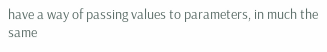have a way of passing values to parameters, in much the same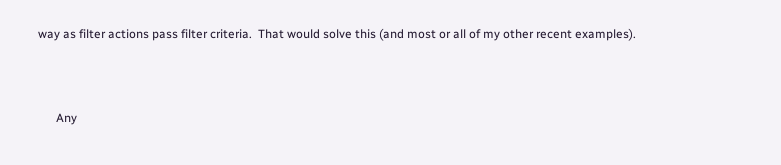way as filter actions pass filter criteria.  That would solve this (and most or all of my other recent examples).



      Any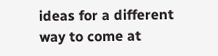ideas for a different way to come at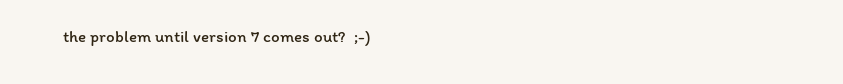the problem until version 7 comes out?  ;-)